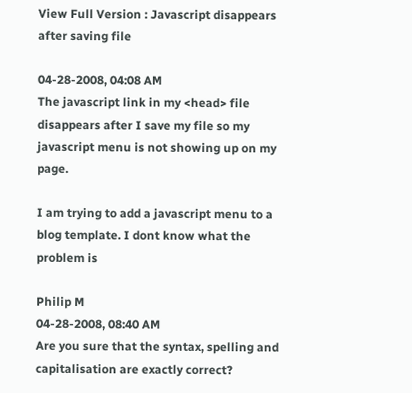View Full Version : Javascript disappears after saving file

04-28-2008, 04:08 AM
The javascript link in my <head> file disappears after I save my file so my javascript menu is not showing up on my page.

I am trying to add a javascript menu to a blog template. I dont know what the problem is

Philip M
04-28-2008, 08:40 AM
Are you sure that the syntax, spelling and capitalisation are exactly correct?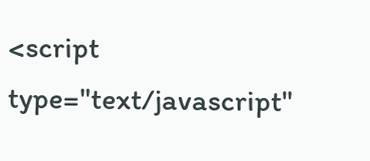<script type="text/javascript"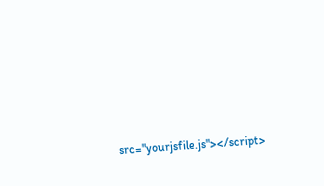src="yourjsfile.js"></script>